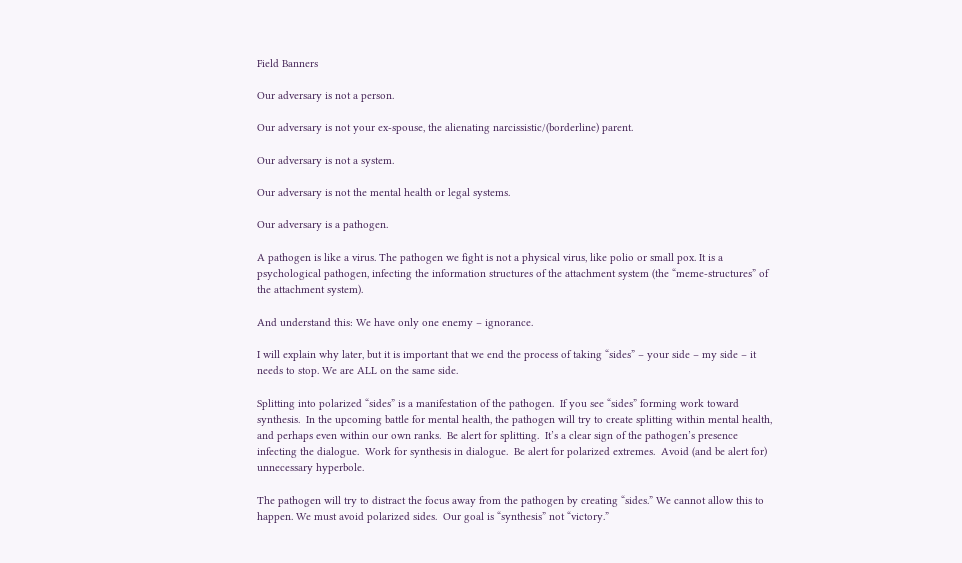Field Banners

Our adversary is not a person.

Our adversary is not your ex-spouse, the alienating narcissistic/(borderline) parent.

Our adversary is not a system.

Our adversary is not the mental health or legal systems.

Our adversary is a pathogen.

A pathogen is like a virus. The pathogen we fight is not a physical virus, like polio or small pox. It is a psychological pathogen, infecting the information structures of the attachment system (the “meme-structures” of the attachment system).

And understand this: We have only one enemy – ignorance.

I will explain why later, but it is important that we end the process of taking “sides” – your side – my side – it needs to stop. We are ALL on the same side.

Splitting into polarized “sides” is a manifestation of the pathogen.  If you see “sides” forming work toward synthesis.  In the upcoming battle for mental health, the pathogen will try to create splitting within mental health, and perhaps even within our own ranks.  Be alert for splitting.  It’s a clear sign of the pathogen’s presence infecting the dialogue.  Work for synthesis in dialogue.  Be alert for polarized extremes.  Avoid (and be alert for) unnecessary hyperbole.

The pathogen will try to distract the focus away from the pathogen by creating “sides.” We cannot allow this to happen. We must avoid polarized sides.  Our goal is “synthesis” not “victory.”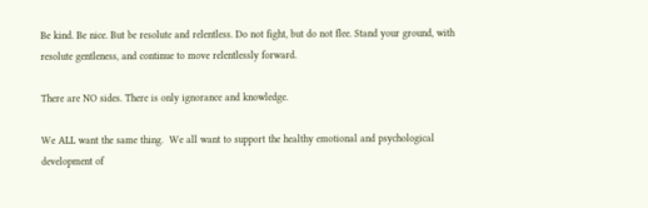Be kind. Be nice. But be resolute and relentless. Do not fight, but do not flee. Stand your ground, with resolute gentleness, and continue to move relentlessly forward.

There are NO sides. There is only ignorance and knowledge.

We ALL want the same thing.  We all want to support the healthy emotional and psychological development of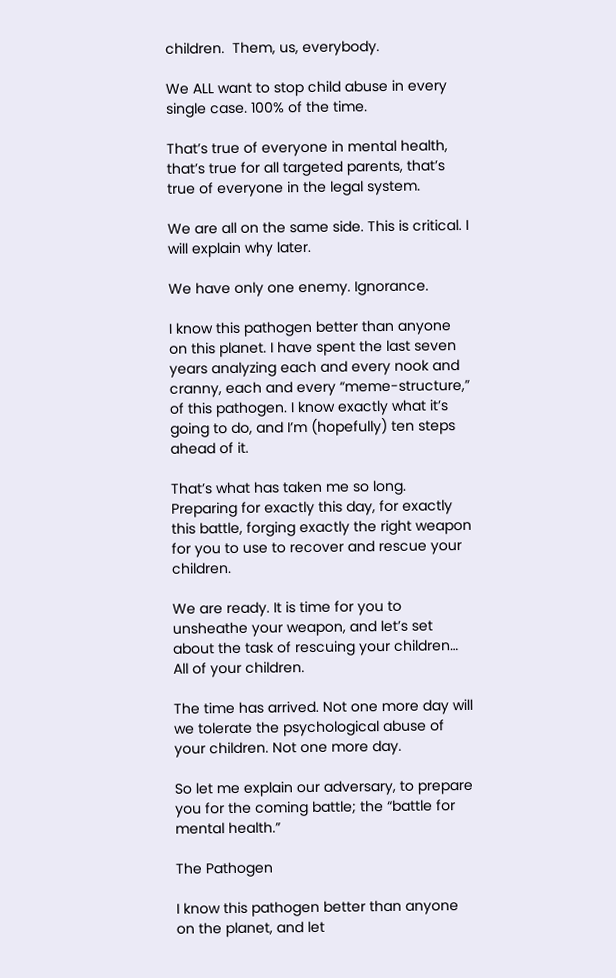children.  Them, us, everybody.

We ALL want to stop child abuse in every single case. 100% of the time.

That’s true of everyone in mental health, that’s true for all targeted parents, that’s true of everyone in the legal system.

We are all on the same side. This is critical. I will explain why later.

We have only one enemy. Ignorance.

I know this pathogen better than anyone on this planet. I have spent the last seven years analyzing each and every nook and cranny, each and every “meme-structure,” of this pathogen. I know exactly what it’s going to do, and I’m (hopefully) ten steps ahead of it.

That’s what has taken me so long. Preparing for exactly this day, for exactly this battle, forging exactly the right weapon for you to use to recover and rescue your children.

We are ready. It is time for you to unsheathe your weapon, and let’s set about the task of rescuing your children… All of your children.

The time has arrived. Not one more day will we tolerate the psychological abuse of your children. Not one more day.

So let me explain our adversary, to prepare you for the coming battle; the “battle for mental health.”

The Pathogen

I know this pathogen better than anyone on the planet, and let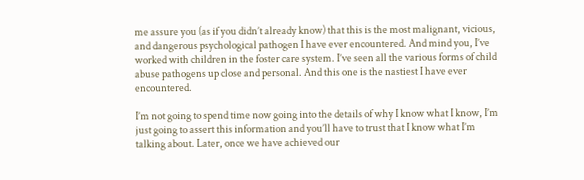me assure you (as if you didn’t already know) that this is the most malignant, vicious, and dangerous psychological pathogen I have ever encountered. And mind you, I’ve worked with children in the foster care system. I’ve seen all the various forms of child abuse pathogens up close and personal. And this one is the nastiest I have ever encountered.

I’m not going to spend time now going into the details of why I know what I know, I’m just going to assert this information and you’ll have to trust that I know what I’m talking about. Later, once we have achieved our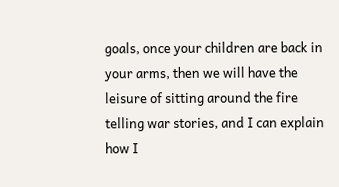goals, once your children are back in your arms, then we will have the leisure of sitting around the fire telling war stories, and I can explain how I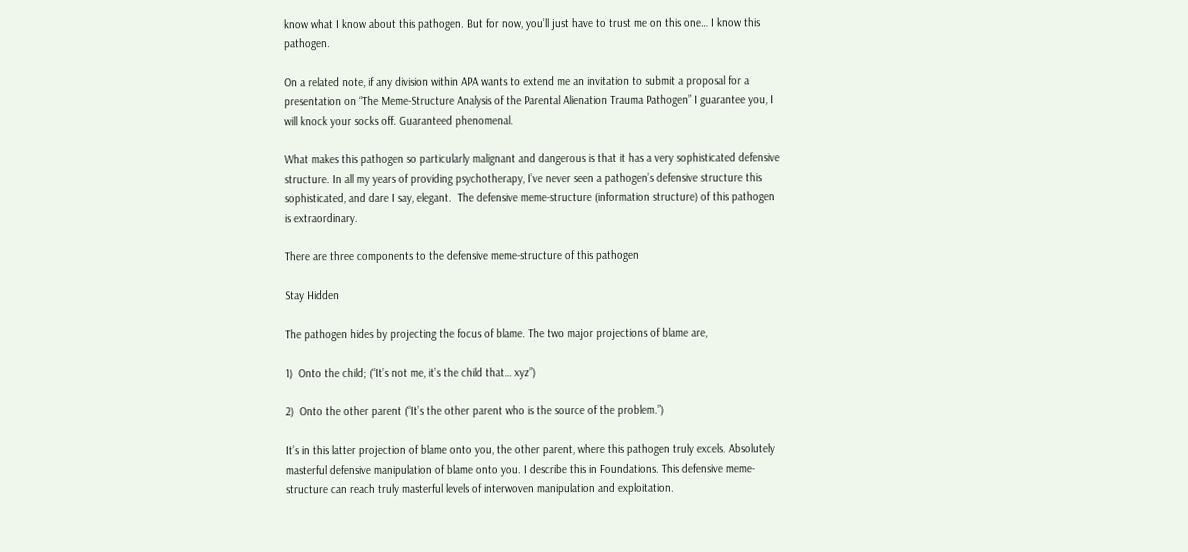know what I know about this pathogen. But for now, you’ll just have to trust me on this one… I know this pathogen.

On a related note, if any division within APA wants to extend me an invitation to submit a proposal for a presentation on “The Meme-Structure Analysis of the Parental Alienation Trauma Pathogen” I guarantee you, I will knock your socks off. Guaranteed phenomenal.

What makes this pathogen so particularly malignant and dangerous is that it has a very sophisticated defensive structure. In all my years of providing psychotherapy, I’ve never seen a pathogen’s defensive structure this sophisticated, and dare I say, elegant.  The defensive meme-structure (information structure) of this pathogen is extraordinary.

There are three components to the defensive meme-structure of this pathogen

Stay Hidden

The pathogen hides by projecting the focus of blame. The two major projections of blame are,

1)  Onto the child; (“It’s not me, it’s the child that… xyz”)

2)  Onto the other parent (“It’s the other parent who is the source of the problem.”)

It’s in this latter projection of blame onto you, the other parent, where this pathogen truly excels. Absolutely masterful defensive manipulation of blame onto you. I describe this in Foundations. This defensive meme-structure can reach truly masterful levels of interwoven manipulation and exploitation.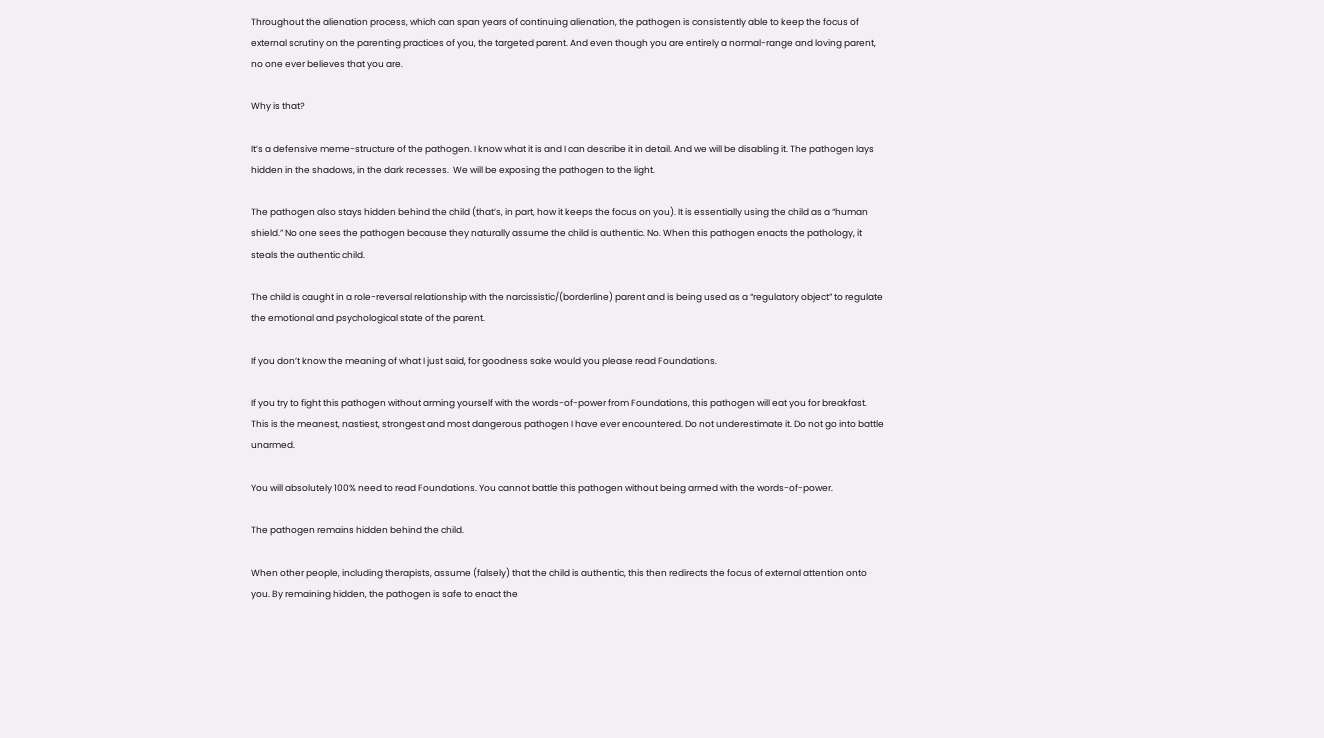Throughout the alienation process, which can span years of continuing alienation, the pathogen is consistently able to keep the focus of external scrutiny on the parenting practices of you, the targeted parent. And even though you are entirely a normal-range and loving parent, no one ever believes that you are.

Why is that?

It’s a defensive meme-structure of the pathogen. I know what it is and I can describe it in detail. And we will be disabling it. The pathogen lays hidden in the shadows, in the dark recesses.  We will be exposing the pathogen to the light.

The pathogen also stays hidden behind the child (that’s, in part, how it keeps the focus on you). It is essentially using the child as a “human shield.” No one sees the pathogen because they naturally assume the child is authentic. No. When this pathogen enacts the pathology, it steals the authentic child.

The child is caught in a role-reversal relationship with the narcissistic/(borderline) parent and is being used as a “regulatory object” to regulate the emotional and psychological state of the parent.

If you don’t know the meaning of what I just said, for goodness sake would you please read Foundations.

If you try to fight this pathogen without arming yourself with the words-of-power from Foundations, this pathogen will eat you for breakfast. This is the meanest, nastiest, strongest and most dangerous pathogen I have ever encountered. Do not underestimate it. Do not go into battle unarmed.

You will absolutely 100% need to read Foundations. You cannot battle this pathogen without being armed with the words-of-power.

The pathogen remains hidden behind the child.

When other people, including therapists, assume (falsely) that the child is authentic, this then redirects the focus of external attention onto you. By remaining hidden, the pathogen is safe to enact the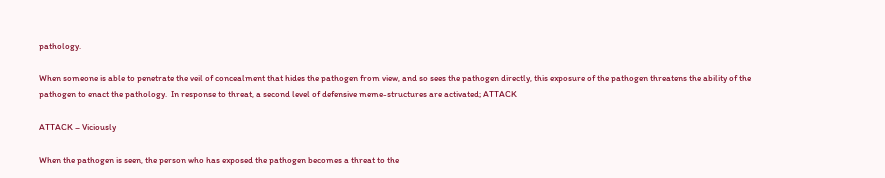pathology.

When someone is able to penetrate the veil of concealment that hides the pathogen from view, and so sees the pathogen directly, this exposure of the pathogen threatens the ability of the pathogen to enact the pathology.  In response to threat, a second level of defensive meme-structures are activated; ATTACK

ATTACK – Viciously

When the pathogen is seen, the person who has exposed the pathogen becomes a threat to the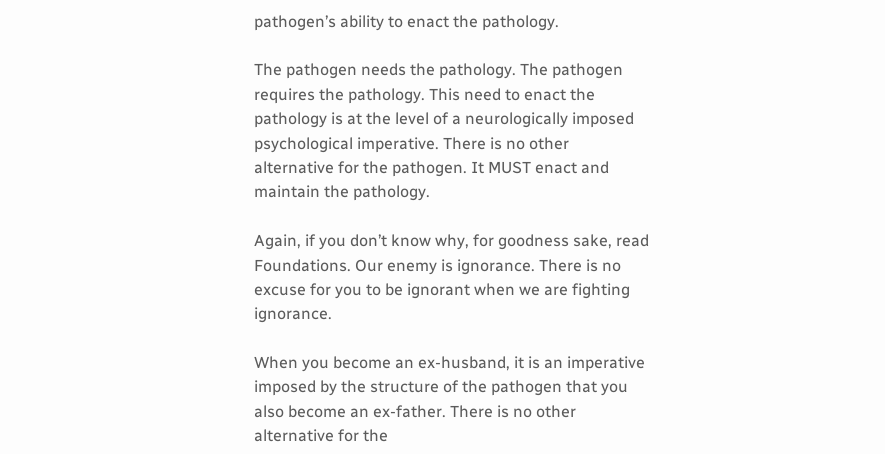pathogen’s ability to enact the pathology.

The pathogen needs the pathology. The pathogen requires the pathology. This need to enact the pathology is at the level of a neurologically imposed psychological imperative. There is no other alternative for the pathogen. It MUST enact and maintain the pathology.

Again, if you don’t know why, for goodness sake, read Foundations. Our enemy is ignorance. There is no excuse for you to be ignorant when we are fighting ignorance.

When you become an ex-husband, it is an imperative imposed by the structure of the pathogen that you also become an ex-father. There is no other alternative for the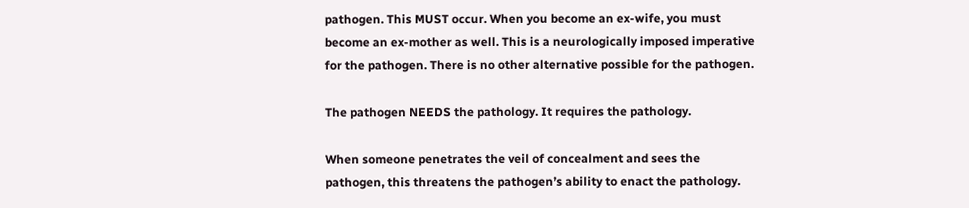pathogen. This MUST occur. When you become an ex-wife, you must become an ex-mother as well. This is a neurologically imposed imperative for the pathogen. There is no other alternative possible for the pathogen.

The pathogen NEEDS the pathology. It requires the pathology.

When someone penetrates the veil of concealment and sees the pathogen, this threatens the pathogen’s ability to enact the pathology.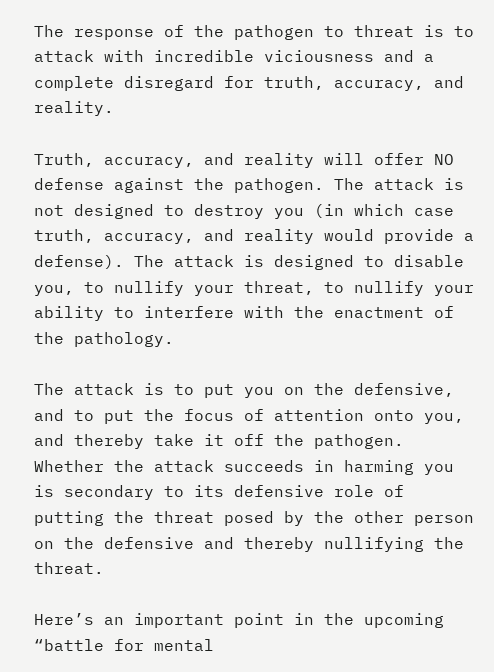The response of the pathogen to threat is to attack with incredible viciousness and a complete disregard for truth, accuracy, and reality.

Truth, accuracy, and reality will offer NO defense against the pathogen. The attack is not designed to destroy you (in which case truth, accuracy, and reality would provide a defense). The attack is designed to disable you, to nullify your threat, to nullify your ability to interfere with the enactment of the pathology.

The attack is to put you on the defensive, and to put the focus of attention onto you, and thereby take it off the pathogen. Whether the attack succeeds in harming you is secondary to its defensive role of putting the threat posed by the other person on the defensive and thereby nullifying the threat.

Here’s an important point in the upcoming “battle for mental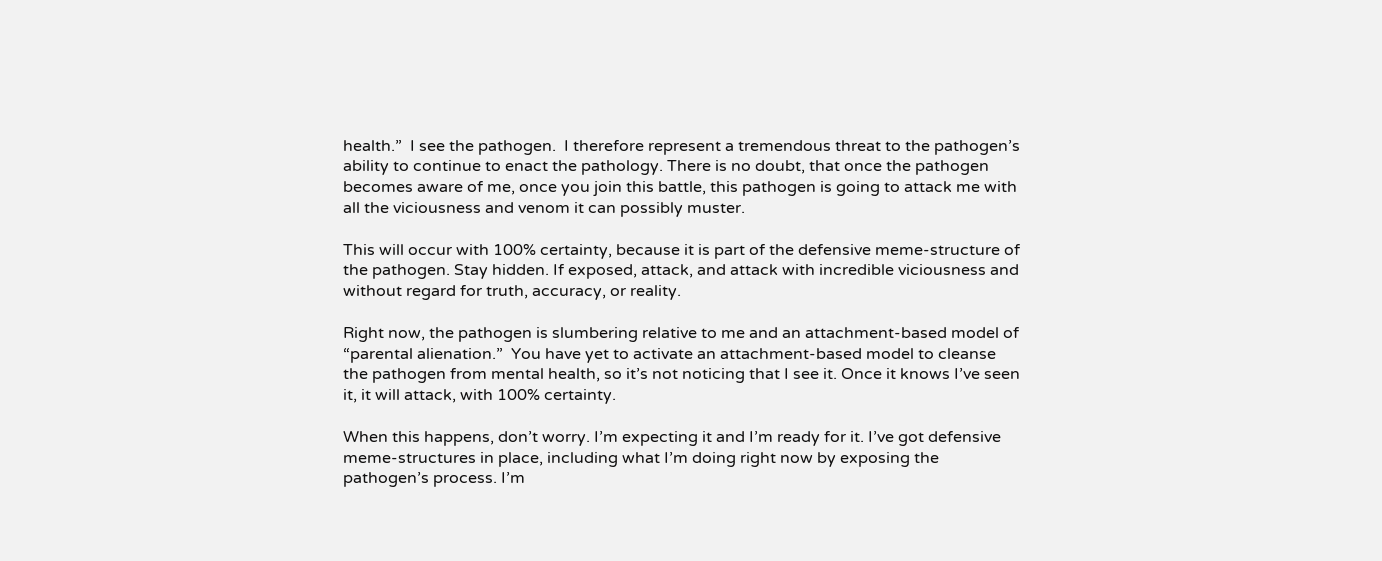health.”  I see the pathogen.  I therefore represent a tremendous threat to the pathogen’s ability to continue to enact the pathology. There is no doubt, that once the pathogen becomes aware of me, once you join this battle, this pathogen is going to attack me with all the viciousness and venom it can possibly muster.

This will occur with 100% certainty, because it is part of the defensive meme-structure of the pathogen. Stay hidden. If exposed, attack, and attack with incredible viciousness and without regard for truth, accuracy, or reality.

Right now, the pathogen is slumbering relative to me and an attachment-based model of “parental alienation.”  You have yet to activate an attachment-based model to cleanse the pathogen from mental health, so it’s not noticing that I see it. Once it knows I’ve seen it, it will attack, with 100% certainty.

When this happens, don’t worry. I’m expecting it and I’m ready for it. I’ve got defensive meme-structures in place, including what I’m doing right now by exposing the pathogen’s process. I’m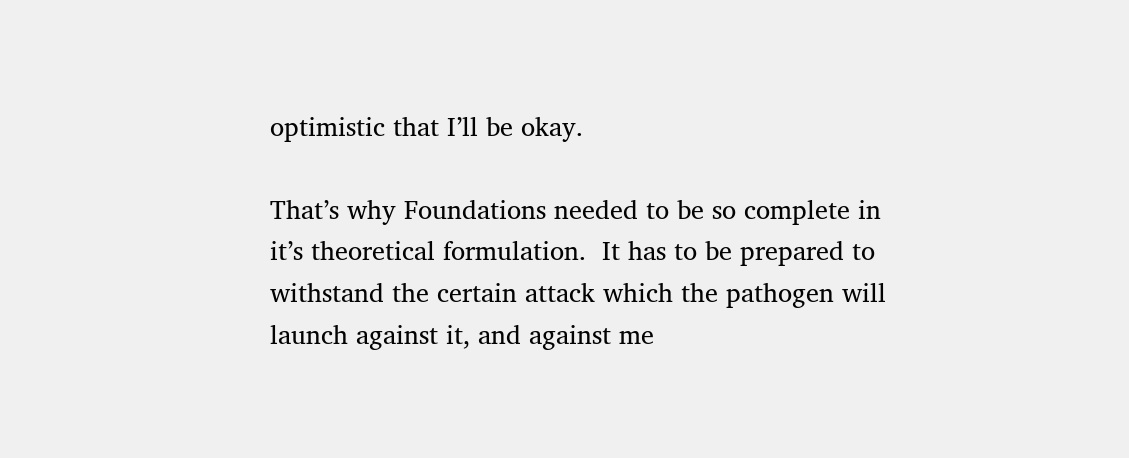optimistic that I’ll be okay.

That’s why Foundations needed to be so complete in it’s theoretical formulation.  It has to be prepared to withstand the certain attack which the pathogen will launch against it, and against me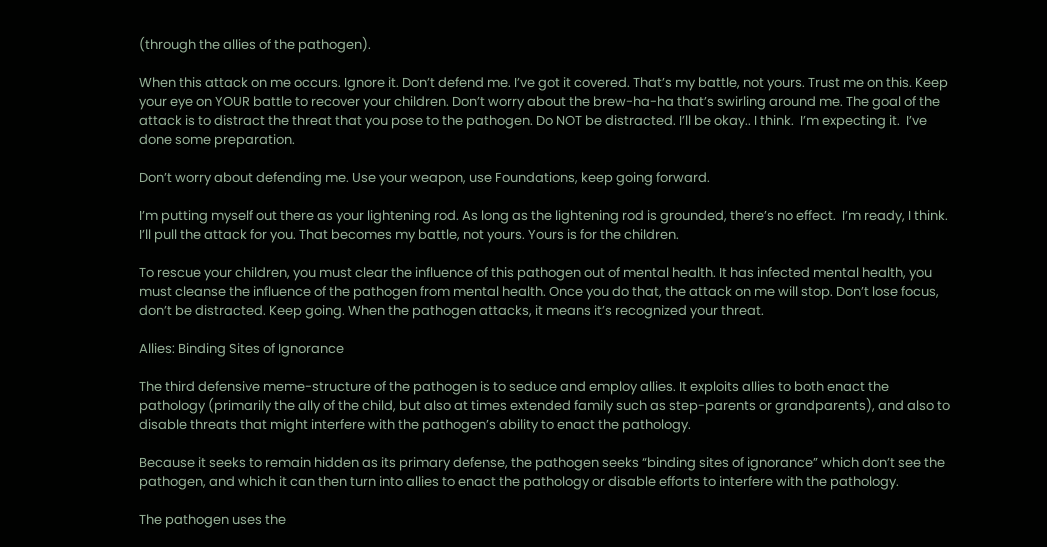(through the allies of the pathogen).

When this attack on me occurs. Ignore it. Don’t defend me. I’ve got it covered. That’s my battle, not yours. Trust me on this. Keep your eye on YOUR battle to recover your children. Don’t worry about the brew-ha-ha that’s swirling around me. The goal of the attack is to distract the threat that you pose to the pathogen. Do NOT be distracted. I’ll be okay.. I think.  I’m expecting it.  I’ve done some preparation.

Don’t worry about defending me. Use your weapon, use Foundations, keep going forward.

I’m putting myself out there as your lightening rod. As long as the lightening rod is grounded, there’s no effect.  I’m ready, I think. I’ll pull the attack for you. That becomes my battle, not yours. Yours is for the children.

To rescue your children, you must clear the influence of this pathogen out of mental health. It has infected mental health, you must cleanse the influence of the pathogen from mental health. Once you do that, the attack on me will stop. Don’t lose focus, don’t be distracted. Keep going. When the pathogen attacks, it means it’s recognized your threat.

Allies: Binding Sites of Ignorance

The third defensive meme-structure of the pathogen is to seduce and employ allies. It exploits allies to both enact the pathology (primarily the ally of the child, but also at times extended family such as step-parents or grandparents), and also to disable threats that might interfere with the pathogen’s ability to enact the pathology.

Because it seeks to remain hidden as its primary defense, the pathogen seeks “binding sites of ignorance” which don’t see the pathogen, and which it can then turn into allies to enact the pathology or disable efforts to interfere with the pathology.

The pathogen uses the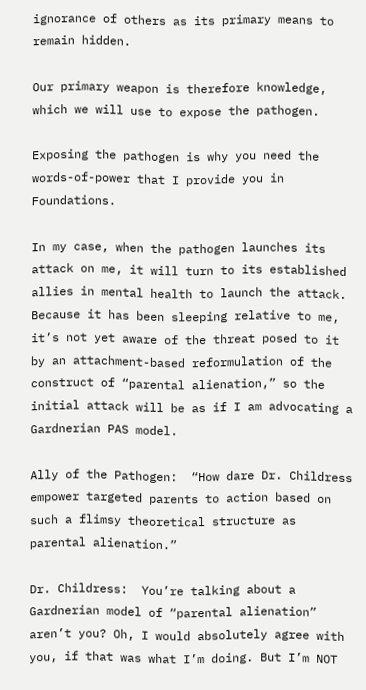ignorance of others as its primary means to remain hidden.

Our primary weapon is therefore knowledge, which we will use to expose the pathogen.

Exposing the pathogen is why you need the words-of-power that I provide you in Foundations.

In my case, when the pathogen launches its attack on me, it will turn to its established allies in mental health to launch the attack. Because it has been sleeping relative to me, it’s not yet aware of the threat posed to it by an attachment-based reformulation of the construct of “parental alienation,” so the initial attack will be as if I am advocating a Gardnerian PAS model.

Ally of the Pathogen:  “How dare Dr. Childress empower targeted parents to action based on such a flimsy theoretical structure as parental alienation.”

Dr. Childress:  You’re talking about a Gardnerian model of “parental alienation” aren’t you? Oh, I would absolutely agree with you, if that was what I’m doing. But I’m NOT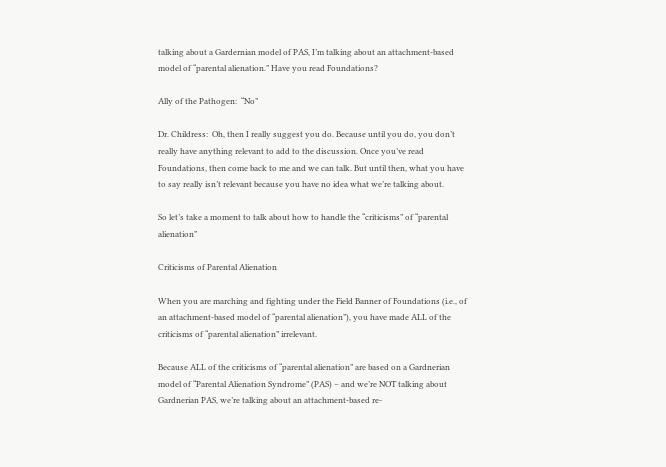talking about a Gardernian model of PAS, I’m talking about an attachment-based model of “parental alienation.” Have you read Foundations?

Ally of the Pathogen:  “No”

Dr. Childress:  Oh, then I really suggest you do. Because until you do, you don’t really have anything relevant to add to the discussion. Once you’ve read Foundations, then come back to me and we can talk. But until then, what you have to say really isn’t relevant because you have no idea what we’re talking about.

So let’s take a moment to talk about how to handle the “criticisms” of “parental alienation”

Criticisms of Parental Alienation

When you are marching and fighting under the Field Banner of Foundations (i.e., of an attachment-based model of “parental alienation”), you have made ALL of the criticisms of “parental alienation” irrelevant.

Because ALL of the criticisms of “parental alienation” are based on a Gardnerian model of “Parental Alienation Syndrome” (PAS) – and we’re NOT talking about Gardnerian PAS, we’re talking about an attachment-based re-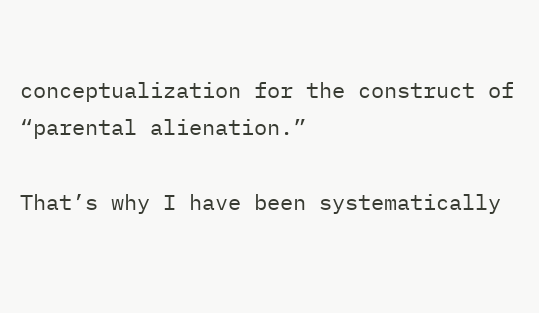conceptualization for the construct of “parental alienation.”

That’s why I have been systematically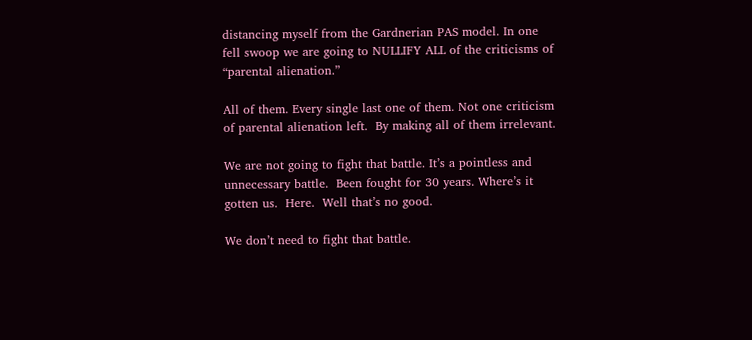distancing myself from the Gardnerian PAS model. In one fell swoop we are going to NULLIFY ALL of the criticisms of “parental alienation.”

All of them. Every single last one of them. Not one criticism of parental alienation left.  By making all of them irrelevant.

We are not going to fight that battle. It’s a pointless and unnecessary battle.  Been fought for 30 years. Where’s it gotten us.  Here.  Well that’s no good.

We don’t need to fight that battle.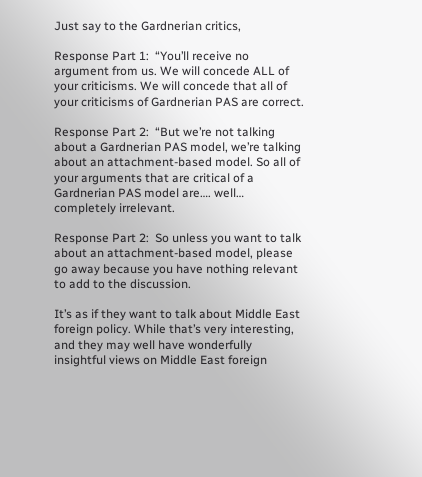Just say to the Gardnerian critics,

Response Part 1:  “You’ll receive no argument from us. We will concede ALL of your criticisms. We will concede that all of your criticisms of Gardnerian PAS are correct.

Response Part 2:  “But we’re not talking about a Gardnerian PAS model, we’re talking about an attachment-based model. So all of your arguments that are critical of a Gardnerian PAS model are…. well… completely irrelevant.

Response Part 2:  So unless you want to talk about an attachment-based model, please go away because you have nothing relevant to add to the discussion.

It’s as if they want to talk about Middle East foreign policy. While that’s very interesting, and they may well have wonderfully insightful views on Middle East foreign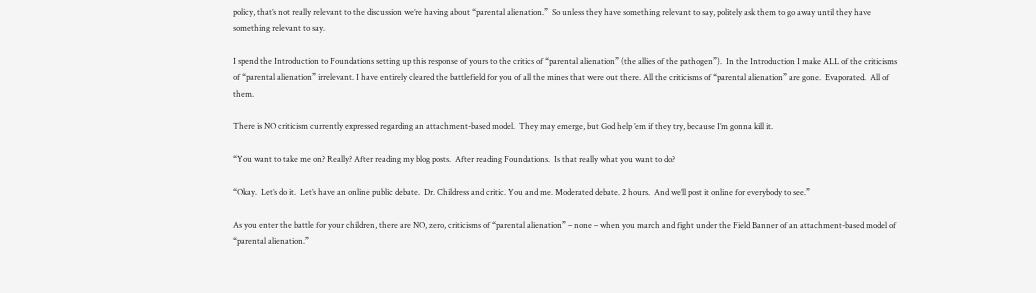policy, that’s not really relevant to the discussion we’re having about “parental alienation.”  So unless they have something relevant to say, politely ask them to go away until they have something relevant to say.

I spend the Introduction to Foundations setting up this response of yours to the critics of “parental alienation” (the allies of the pathogen”).  In the Introduction I make ALL of the criticisms of “parental alienation” irrelevant. I have entirely cleared the battlefield for you of all the mines that were out there. All the criticisms of “parental alienation” are gone.  Evaporated.  All of them.

There is NO criticism currently expressed regarding an attachment-based model.  They may emerge, but God help ’em if they try, because I’m gonna kill it.

“You want to take me on? Really? After reading my blog posts.  After reading Foundations.  Is that really what you want to do?

“Okay.  Let’s do it.  Let’s have an online public debate.  Dr. Childress and critic. You and me. Moderated debate. 2 hours.  And we’ll post it online for everybody to see.”

As you enter the battle for your children, there are NO, zero, criticisms of “parental alienation” – none – when you march and fight under the Field Banner of an attachment-based model of “parental alienation.”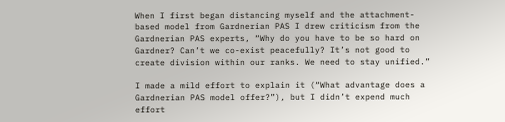When I first began distancing myself and the attachment-based model from Gardnerian PAS I drew criticism from the Gardnerian PAS experts, “Why do you have to be so hard on Gardner? Can’t we co-exist peacefully? It’s not good to create division within our ranks. We need to stay unified.”

I made a mild effort to explain it (“What advantage does a Gardnerian PAS model offer?”), but I didn’t expend much effort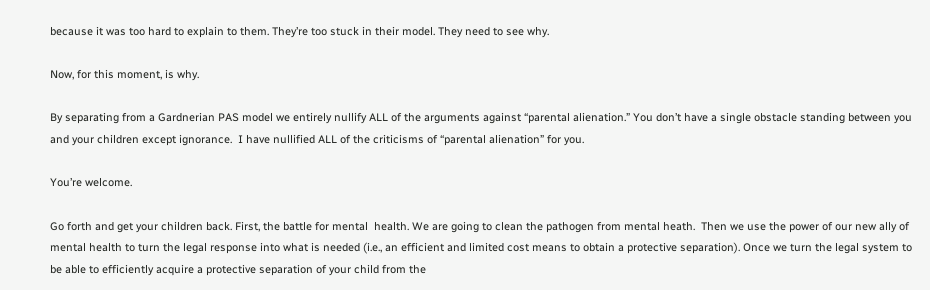because it was too hard to explain to them. They’re too stuck in their model. They need to see why.

Now, for this moment, is why.

By separating from a Gardnerian PAS model we entirely nullify ALL of the arguments against “parental alienation.” You don’t have a single obstacle standing between you and your children except ignorance.  I have nullified ALL of the criticisms of “parental alienation” for you.

You’re welcome.

Go forth and get your children back. First, the battle for mental  health. We are going to clean the pathogen from mental heath.  Then we use the power of our new ally of mental health to turn the legal response into what is needed (i.e., an efficient and limited cost means to obtain a protective separation). Once we turn the legal system to  be able to efficiently acquire a protective separation of your child from the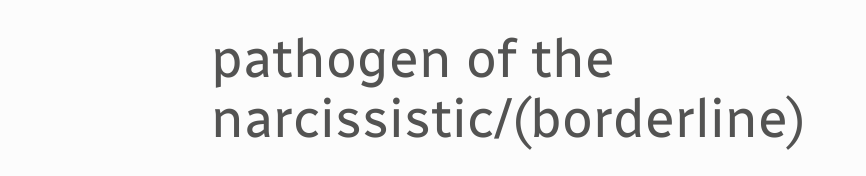pathogen of the narcissistic/(borderline)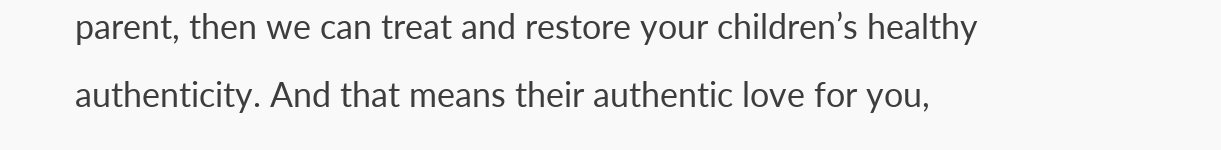parent, then we can treat and restore your children’s healthy authenticity. And that means their authentic love for you,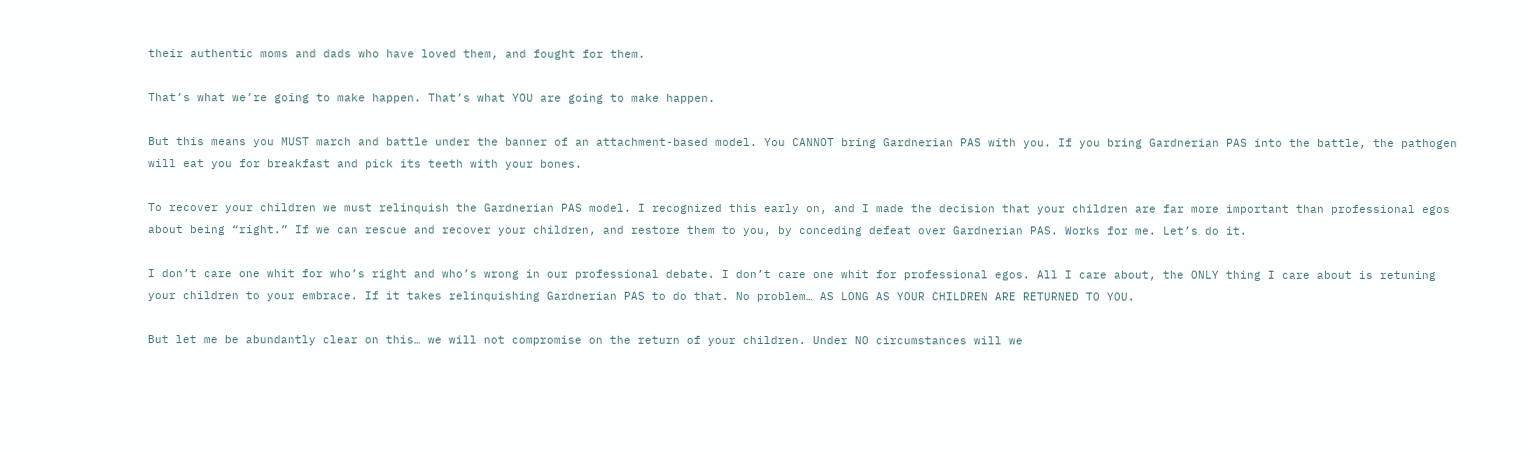their authentic moms and dads who have loved them, and fought for them.

That’s what we’re going to make happen. That’s what YOU are going to make happen.

But this means you MUST march and battle under the banner of an attachment-based model. You CANNOT bring Gardnerian PAS with you. If you bring Gardnerian PAS into the battle, the pathogen will eat you for breakfast and pick its teeth with your bones.

To recover your children we must relinquish the Gardnerian PAS model. I recognized this early on, and I made the decision that your children are far more important than professional egos about being “right.” If we can rescue and recover your children, and restore them to you, by conceding defeat over Gardnerian PAS. Works for me. Let’s do it.

I don’t care one whit for who’s right and who’s wrong in our professional debate. I don’t care one whit for professional egos. All I care about, the ONLY thing I care about is retuning your children to your embrace. If it takes relinquishing Gardnerian PAS to do that. No problem… AS LONG AS YOUR CHILDREN ARE RETURNED TO YOU.

But let me be abundantly clear on this… we will not compromise on the return of your children. Under NO circumstances will we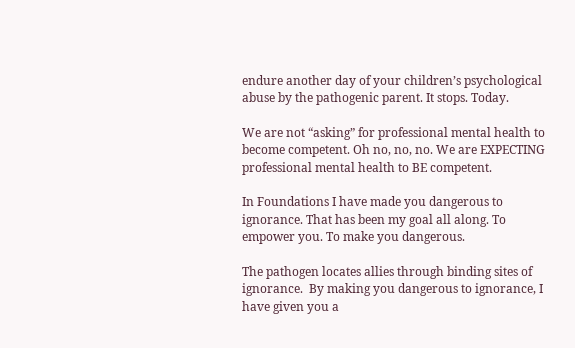endure another day of your children’s psychological abuse by the pathogenic parent. It stops. Today.

We are not “asking” for professional mental health to become competent. Oh no, no, no. We are EXPECTING professional mental health to BE competent.

In Foundations I have made you dangerous to ignorance. That has been my goal all along. To empower you. To make you dangerous.

The pathogen locates allies through binding sites of ignorance.  By making you dangerous to ignorance, I have given you a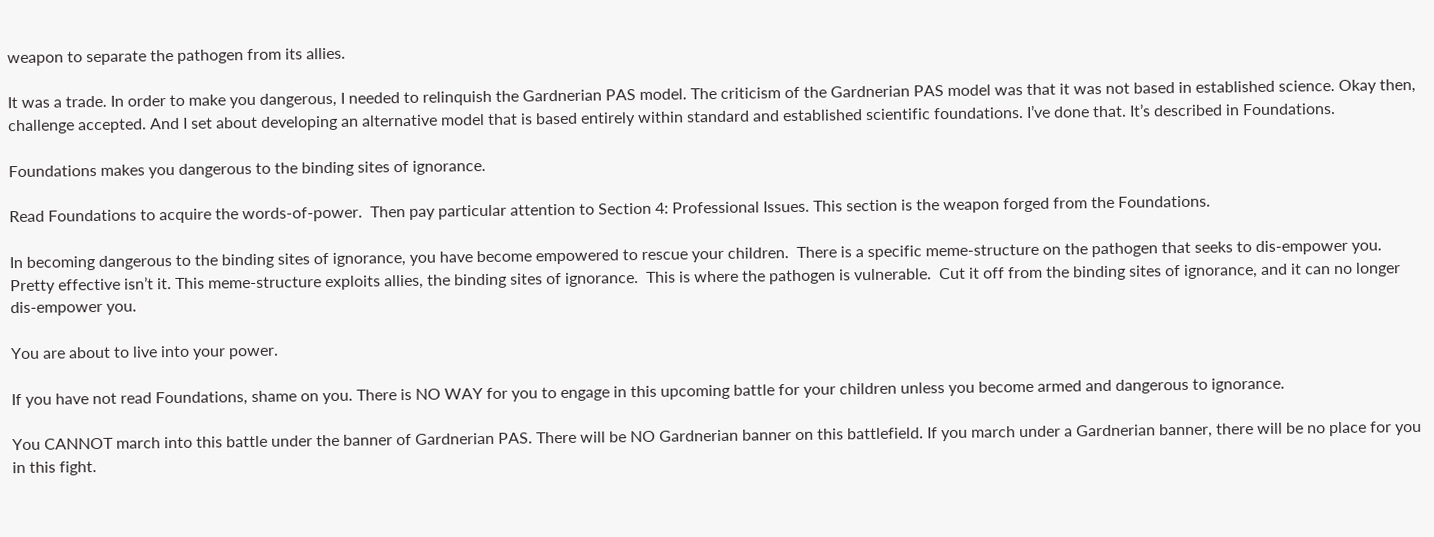weapon to separate the pathogen from its allies.

It was a trade. In order to make you dangerous, I needed to relinquish the Gardnerian PAS model. The criticism of the Gardnerian PAS model was that it was not based in established science. Okay then, challenge accepted. And I set about developing an alternative model that is based entirely within standard and established scientific foundations. I’ve done that. It’s described in Foundations.

Foundations makes you dangerous to the binding sites of ignorance.

Read Foundations to acquire the words-of-power.  Then pay particular attention to Section 4: Professional Issues. This section is the weapon forged from the Foundations.

In becoming dangerous to the binding sites of ignorance, you have become empowered to rescue your children.  There is a specific meme-structure on the pathogen that seeks to dis-empower you. Pretty effective isn’t it. This meme-structure exploits allies, the binding sites of ignorance.  This is where the pathogen is vulnerable.  Cut it off from the binding sites of ignorance, and it can no longer dis-empower you.

You are about to live into your power.

If you have not read Foundations, shame on you. There is NO WAY for you to engage in this upcoming battle for your children unless you become armed and dangerous to ignorance.

You CANNOT march into this battle under the banner of Gardnerian PAS. There will be NO Gardnerian banner on this battlefield. If you march under a Gardnerian banner, there will be no place for you in this fight.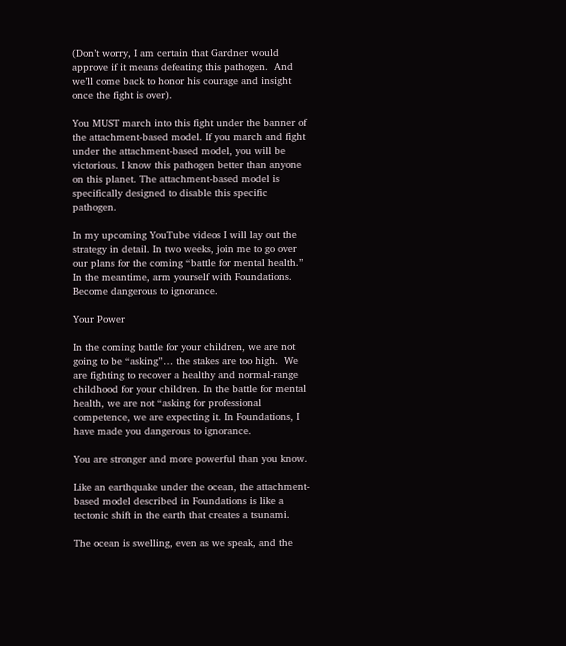(Don’t worry, I am certain that Gardner would approve if it means defeating this pathogen.  And we’ll come back to honor his courage and insight once the fight is over).

You MUST march into this fight under the banner of the attachment-based model. If you march and fight under the attachment-based model, you will be victorious. I know this pathogen better than anyone on this planet. The attachment-based model is specifically designed to disable this specific pathogen.

In my upcoming YouTube videos I will lay out the strategy in detail. In two weeks, join me to go over our plans for the coming “battle for mental health.”  In the meantime, arm yourself with Foundations.  Become dangerous to ignorance.

Your Power

In the coming battle for your children, we are not going to be “asking”… the stakes are too high.  We are fighting to recover a healthy and normal-range childhood for your children. In the battle for mental health, we are not “asking for professional competence, we are expecting it. In Foundations, I have made you dangerous to ignorance.

You are stronger and more powerful than you know.

Like an earthquake under the ocean, the attachment-based model described in Foundations is like a tectonic shift in the earth that creates a tsunami.

The ocean is swelling, even as we speak, and the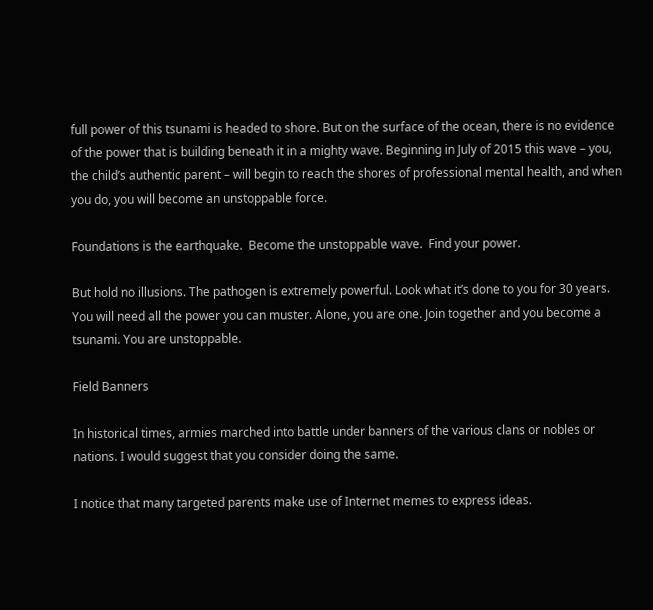full power of this tsunami is headed to shore. But on the surface of the ocean, there is no evidence of the power that is building beneath it in a mighty wave. Beginning in July of 2015 this wave – you, the child’s authentic parent – will begin to reach the shores of professional mental health, and when you do, you will become an unstoppable force.

Foundations is the earthquake.  Become the unstoppable wave.  Find your power.

But hold no illusions. The pathogen is extremely powerful. Look what it’s done to you for 30 years. You will need all the power you can muster. Alone, you are one. Join together and you become a tsunami. You are unstoppable.

Field Banners

In historical times, armies marched into battle under banners of the various clans or nobles or nations. I would suggest that you consider doing the same.

I notice that many targeted parents make use of Internet memes to express ideas.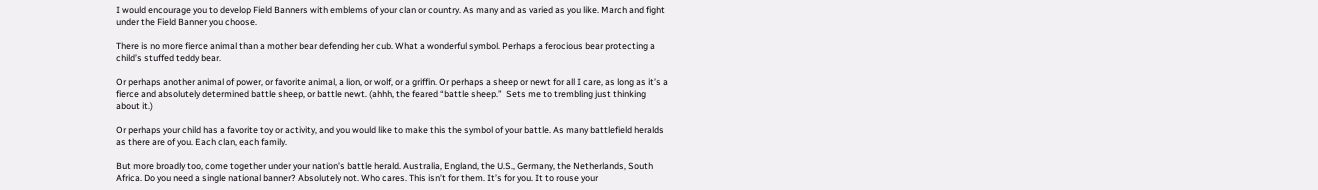I would encourage you to develop Field Banners with emblems of your clan or country. As many and as varied as you like. March and fight under the Field Banner you choose.

There is no more fierce animal than a mother bear defending her cub. What a wonderful symbol. Perhaps a ferocious bear protecting a child’s stuffed teddy bear.

Or perhaps another animal of power, or favorite animal, a lion, or wolf, or a griffin. Or perhaps a sheep or newt for all I care, as long as it’s a fierce and absolutely determined battle sheep, or battle newt. (ahhh, the feared “battle sheep.”  Sets me to trembling just thinking about it.)

Or perhaps your child has a favorite toy or activity, and you would like to make this the symbol of your battle. As many battlefield heralds as there are of you. Each clan, each family.

But more broadly too, come together under your nation’s battle herald. Australia, England, the U.S., Germany, the Netherlands, South Africa. Do you need a single national banner? Absolutely not. Who cares. This isn’t for them. It’s for you. It to rouse your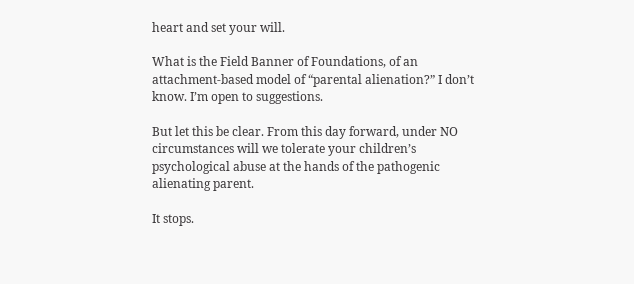heart and set your will.

What is the Field Banner of Foundations, of an attachment-based model of “parental alienation?” I don’t know. I’m open to suggestions.

But let this be clear. From this day forward, under NO circumstances will we tolerate your children’s psychological abuse at the hands of the pathogenic alienating parent.

It stops.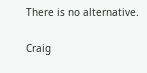There is no alternative.

Craig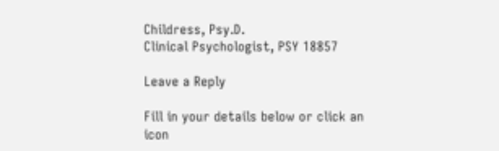Childress, Psy.D.
Clinical Psychologist, PSY 18857

Leave a Reply

Fill in your details below or click an icon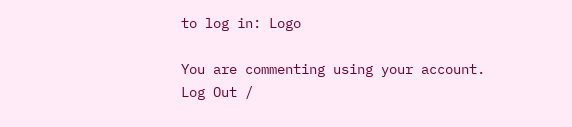to log in: Logo

You are commenting using your account. Log Out /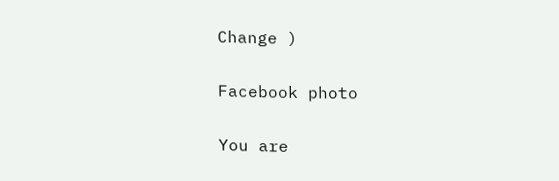Change )

Facebook photo

You are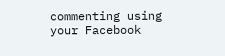commenting using your Facebook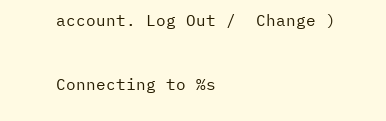account. Log Out /  Change )

Connecting to %s